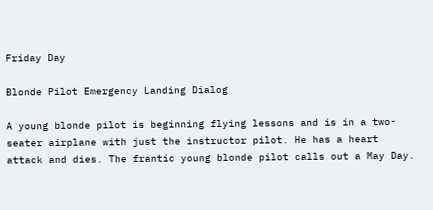Friday Day

Blonde Pilot Emergency Landing Dialog

A young blonde pilot is beginning flying lessons and is in a two-seater airplane with just the instructor pilot. He has a heart attack and dies. The frantic young blonde pilot calls out a May Day.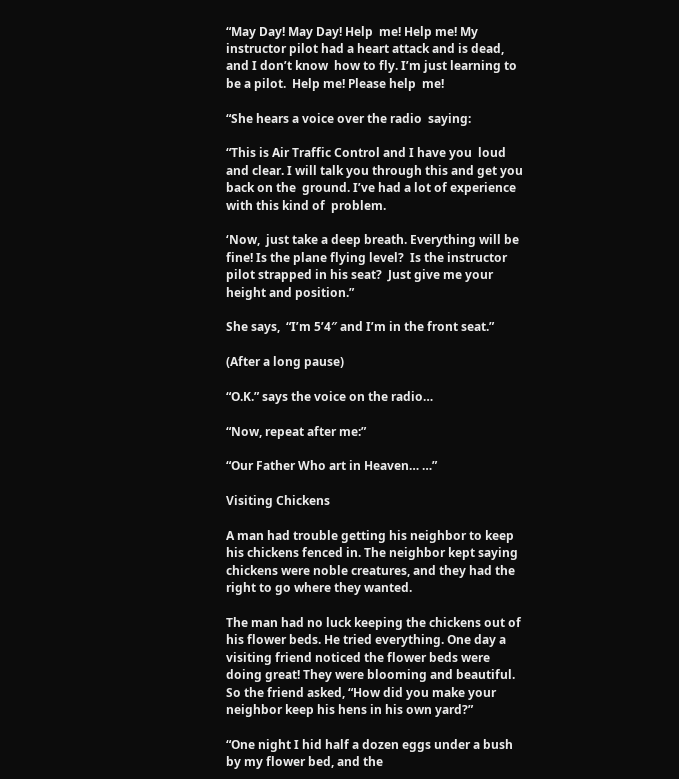“May Day! May Day! Help  me! Help me! My instructor pilot had a heart attack and is dead, and I don’t know  how to fly. I’m just learning to be a pilot.  Help me! Please help  me!

“She hears a voice over the radio  saying:

“This is Air Traffic Control and I have you  loud and clear. I will talk you through this and get you back on the  ground. I’ve had a lot of experience with this kind of  problem.

‘Now,  just take a deep breath. Everything will be fine! Is the plane flying level?  Is the instructor pilot strapped in his seat?  Just give me your  height and position.”

She says,  “I’m 5’4″ and I’m in the front seat.”

(After a long pause)

“O.K.” says the voice on the radio…

“Now, repeat after me:”

“Our Father Who art in Heaven… …”

Visiting Chickens

A man had trouble getting his neighbor to keep his chickens fenced in. The neighbor kept saying chickens were noble creatures, and they had the right to go where they wanted.

The man had no luck keeping the chickens out of his flower beds. He tried everything. One day a visiting friend noticed the flower beds were doing great! They were blooming and beautiful. So the friend asked, “How did you make your neighbor keep his hens in his own yard?”

“One night I hid half a dozen eggs under a bush by my flower bed, and the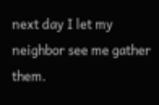next day I let my neighbor see me gather them.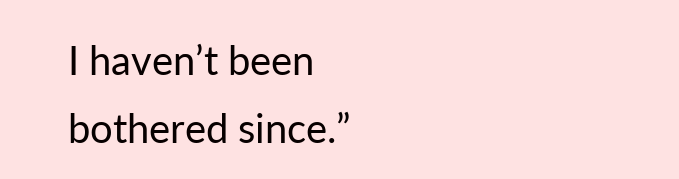I haven’t been bothered since.”